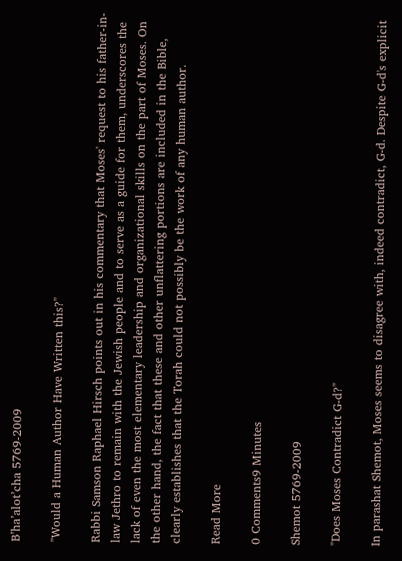B’ha’alot’cha 5769-2009

"Would a Human Author Have Written this?"

Rabbi Samson Raphael Hirsch points out in his commentary that Moses' request to his father-in-law Jethro to remain with the Jewish people and to serve as a guide for them, underscores the lack of even the most elementary leadership and organizational skills on the part of Moses. On the other hand, the fact that these and other unflattering portions are included in the Bible, clearly establishes that the Torah could not possibly be the work of any human author.

Read More

0 Comments9 Minutes

Shemot 5769-2009

"Does Moses Contradict G-d?"

In parashat Shemot, Moses seems to disagree with, indeed contradict, G-d. Despite G-d's explicit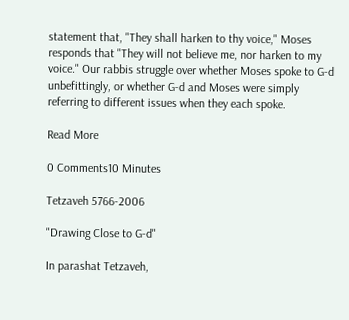statement that, "They shall harken to thy voice," Moses responds that "They will not believe me, nor harken to my voice." Our rabbis struggle over whether Moses spoke to G-d unbefittingly, or whether G-d and Moses were simply referring to different issues when they each spoke.

Read More

0 Comments10 Minutes

Tetzaveh 5766-2006

"Drawing Close to G-d"

In parashat Tetzaveh,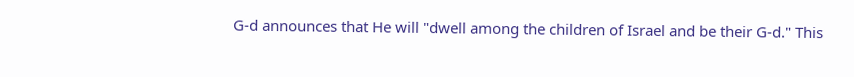G-d announces that He will "dwell among the children of Israel and be their G-d." This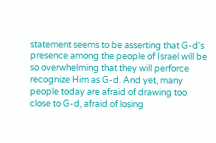statement seems to be asserting that G-d's presence among the people of Israel will be so overwhelming that they will perforce recognize Him as G-d. And yet, many people today are afraid of drawing too close to G-d, afraid of losing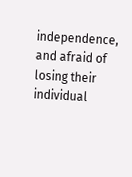independence, and afraid of losing their individual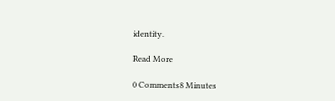identity.

Read More

0 Comments8 Minutes